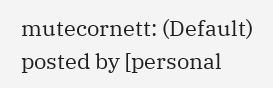mutecornett: (Default)
posted by [personal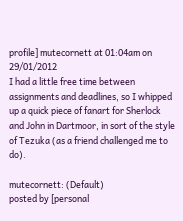profile] mutecornett at 01:04am on 29/01/2012
I had a little free time between assignments and deadlines, so I whipped up a quick piece of fanart for Sherlock and John in Dartmoor, in sort of the style of Tezuka (as a friend challenged me to do).

mutecornett: (Default)
posted by [personal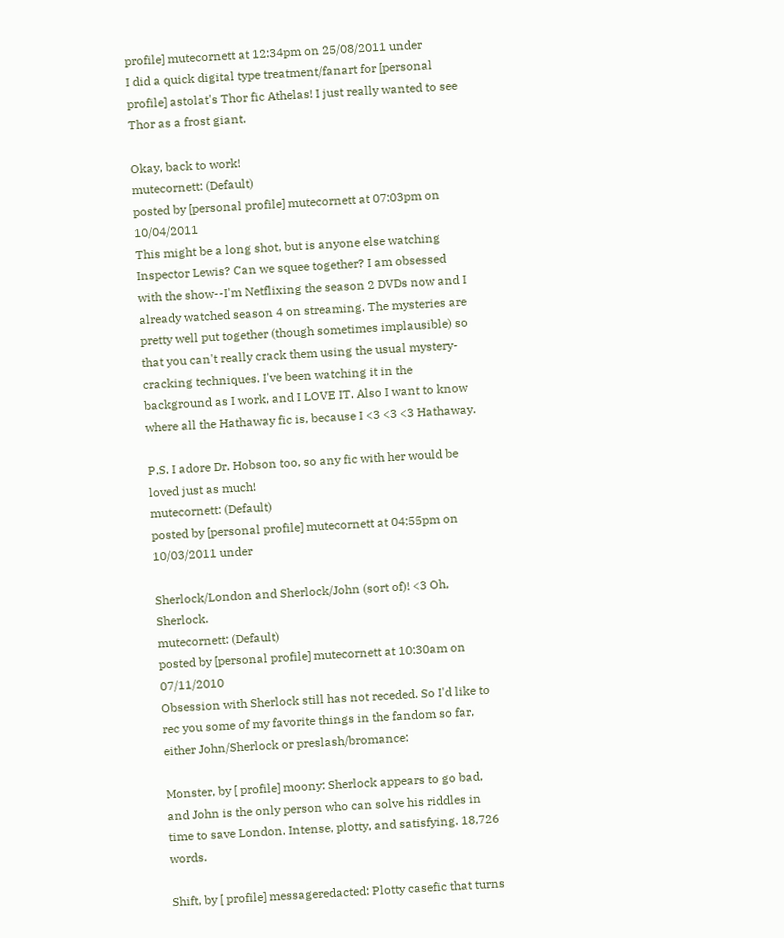profile] mutecornett at 12:34pm on 25/08/2011 under
I did a quick digital type treatment/fanart for [personal profile] astolat's Thor fic Athelas! I just really wanted to see Thor as a frost giant.

Okay, back to work!
mutecornett: (Default)
posted by [personal profile] mutecornett at 07:03pm on 10/04/2011
This might be a long shot, but is anyone else watching Inspector Lewis? Can we squee together? I am obsessed with the show--I'm Netflixing the season 2 DVDs now and I already watched season 4 on streaming. The mysteries are pretty well put together (though sometimes implausible) so that you can't really crack them using the usual mystery-cracking techniques. I've been watching it in the background as I work, and I LOVE IT. Also I want to know where all the Hathaway fic is, because I <3 <3 <3 Hathaway.

P.S. I adore Dr. Hobson too, so any fic with her would be loved just as much!
mutecornett: (Default)
posted by [personal profile] mutecornett at 04:55pm on 10/03/2011 under

Sherlock/London and Sherlock/John (sort of)! <3 Oh, Sherlock.
mutecornett: (Default)
posted by [personal profile] mutecornett at 10:30am on 07/11/2010
Obsession with Sherlock still has not receded. So I'd like to rec you some of my favorite things in the fandom so far, either John/Sherlock or preslash/bromance:

Monster, by [ profile] moony: Sherlock appears to go bad, and John is the only person who can solve his riddles in time to save London. Intense, plotty, and satisfying. 18,726 words.

Shift, by [ profile] messageredacted: Plotty casefic that turns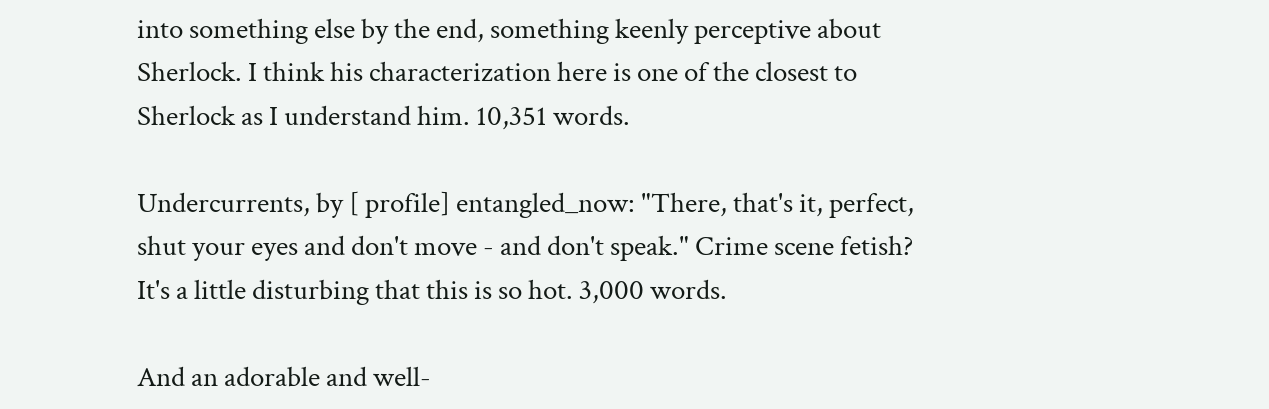into something else by the end, something keenly perceptive about Sherlock. I think his characterization here is one of the closest to Sherlock as I understand him. 10,351 words.

Undercurrents, by [ profile] entangled_now: "There, that's it, perfect, shut your eyes and don't move - and don't speak." Crime scene fetish? It's a little disturbing that this is so hot. 3,000 words.

And an adorable and well-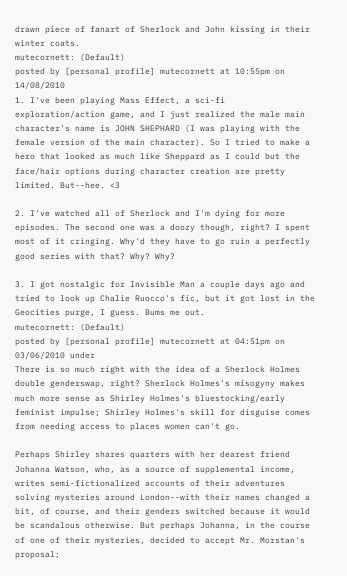drawn piece of fanart of Sherlock and John kissing in their winter coats.
mutecornett: (Default)
posted by [personal profile] mutecornett at 10:55pm on 14/08/2010
1. I've been playing Mass Effect, a sci-fi exploration/action game, and I just realized the male main character's name is JOHN SHEPHARD (I was playing with the female version of the main character). So I tried to make a hero that looked as much like Sheppard as I could but the face/hair options during character creation are pretty limited. But--hee. <3

2. I've watched all of Sherlock and I'm dying for more episodes. The second one was a doozy though, right? I spent most of it cringing. Why'd they have to go ruin a perfectly good series with that? Why? Why?

3. I got nostalgic for Invisible Man a couple days ago and tried to look up Chalie Ruocco's fic, but it got lost in the Geocities purge, I guess. Bums me out.
mutecornett: (Default)
posted by [personal profile] mutecornett at 04:51pm on 03/06/2010 under
There is so much right with the idea of a Sherlock Holmes double genderswap, right? Sherlock Holmes's misogyny makes much more sense as Shirley Holmes's bluestocking/early feminist impulse; Shirley Holmes's skill for disguise comes from needing access to places women can't go.

Perhaps Shirley shares quarters with her dearest friend Johanna Watson, who, as a source of supplemental income, writes semi-fictionalized accounts of their adventures solving mysteries around London--with their names changed a bit, of course, and their genders switched because it would be scandalous otherwise. But perhaps Johanna, in the course of one of their mysteries, decided to accept Mr. Morstan's proposal;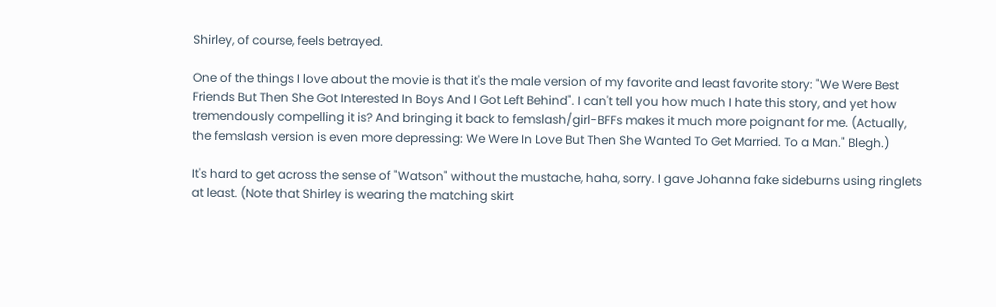Shirley, of course, feels betrayed.

One of the things I love about the movie is that it's the male version of my favorite and least favorite story: "We Were Best Friends But Then She Got Interested In Boys And I Got Left Behind". I can't tell you how much I hate this story, and yet how tremendously compelling it is? And bringing it back to femslash/girl-BFFs makes it much more poignant for me. (Actually, the femslash version is even more depressing: We Were In Love But Then She Wanted To Get Married. To a Man." Blegh.)

It's hard to get across the sense of "Watson" without the mustache, haha, sorry. I gave Johanna fake sideburns using ringlets at least. (Note that Shirley is wearing the matching skirt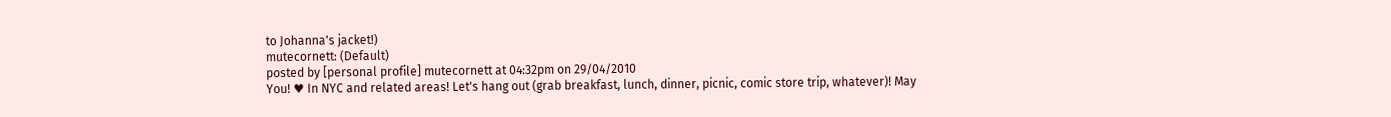to Johanna's jacket!)
mutecornett: (Default)
posted by [personal profile] mutecornett at 04:32pm on 29/04/2010
You! ♥ In NYC and related areas! Let's hang out (grab breakfast, lunch, dinner, picnic, comic store trip, whatever)! May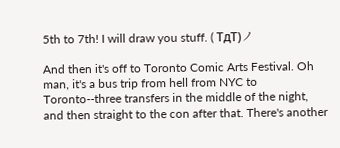5th to 7th! I will draw you stuff. ( TдT)ノ

And then it's off to Toronto Comic Arts Festival. Oh man, it's a bus trip from hell from NYC to Toronto--three transfers in the middle of the night, and then straight to the con after that. There's another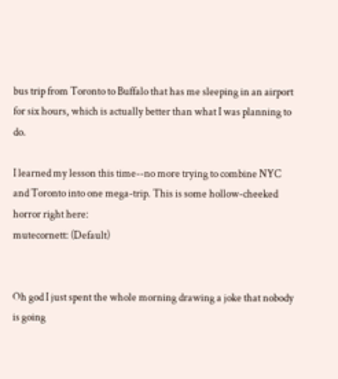bus trip from Toronto to Buffalo that has me sleeping in an airport for six hours, which is actually better than what I was planning to do.

I learned my lesson this time--no more trying to combine NYC and Toronto into one mega-trip. This is some hollow-cheeked horror right here:
mutecornett: (Default)


Oh god I just spent the whole morning drawing a joke that nobody is going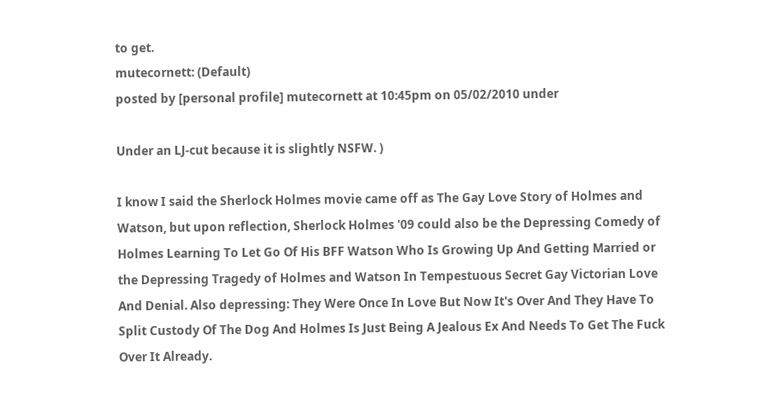to get.
mutecornett: (Default)
posted by [personal profile] mutecornett at 10:45pm on 05/02/2010 under

Under an LJ-cut because it is slightly NSFW. )

I know I said the Sherlock Holmes movie came off as The Gay Love Story of Holmes and Watson, but upon reflection, Sherlock Holmes '09 could also be the Depressing Comedy of Holmes Learning To Let Go Of His BFF Watson Who Is Growing Up And Getting Married or the Depressing Tragedy of Holmes and Watson In Tempestuous Secret Gay Victorian Love And Denial. Also depressing: They Were Once In Love But Now It's Over And They Have To Split Custody Of The Dog And Holmes Is Just Being A Jealous Ex And Needs To Get The Fuck Over It Already.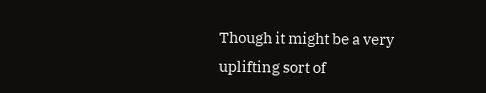Though it might be a very uplifting sort of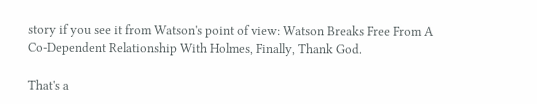story if you see it from Watson's point of view: Watson Breaks Free From A Co-Dependent Relationship With Holmes, Finally, Thank God.

That's a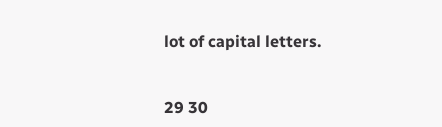lot of capital letters.


29 30